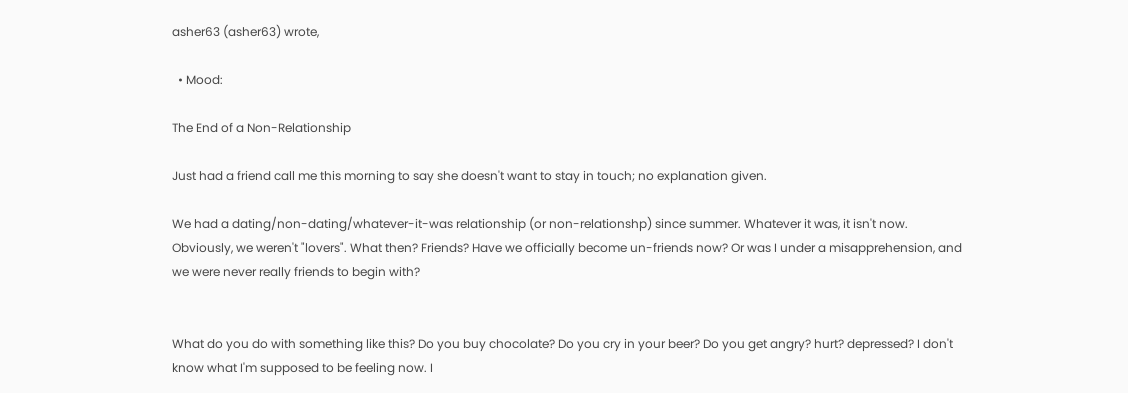asher63 (asher63) wrote,

  • Mood:

The End of a Non-Relationship

Just had a friend call me this morning to say she doesn't want to stay in touch; no explanation given.

We had a dating/non-dating/whatever-it-was relationship (or non-relationshp) since summer. Whatever it was, it isn't now. Obviously, we weren't "lovers". What then? Friends? Have we officially become un-friends now? Or was I under a misapprehension, and we were never really friends to begin with?


What do you do with something like this? Do you buy chocolate? Do you cry in your beer? Do you get angry? hurt? depressed? I don't know what I'm supposed to be feeling now. I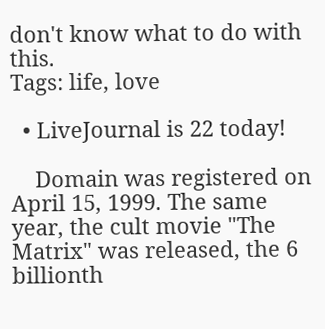don't know what to do with this.
Tags: life, love

  • LiveJournal is 22 today!

    Domain was registered on April 15, 1999. The same year, the cult movie "The Matrix" was released, the 6 billionth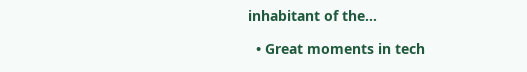inhabitant of the…

  • Great moments in tech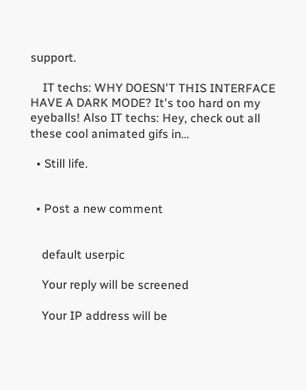support.

    IT techs: WHY DOESN'T THIS INTERFACE HAVE A DARK MODE? It's too hard on my eyeballs! Also IT techs: Hey, check out all these cool animated gifs in…

  • Still life.


  • Post a new comment


    default userpic

    Your reply will be screened

    Your IP address will be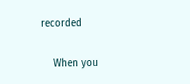recorded

    When you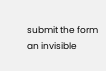submit the form an invisible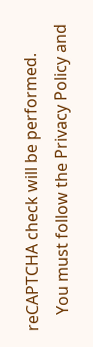reCAPTCHA check will be performed.
    You must follow the Privacy Policy and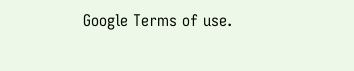Google Terms of use.